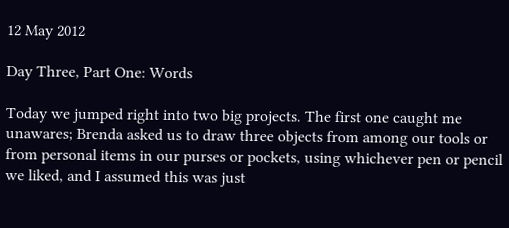12 May 2012

Day Three, Part One: Words

Today we jumped right into two big projects. The first one caught me unawares; Brenda asked us to draw three objects from among our tools or from personal items in our purses or pockets, using whichever pen or pencil we liked, and I assumed this was just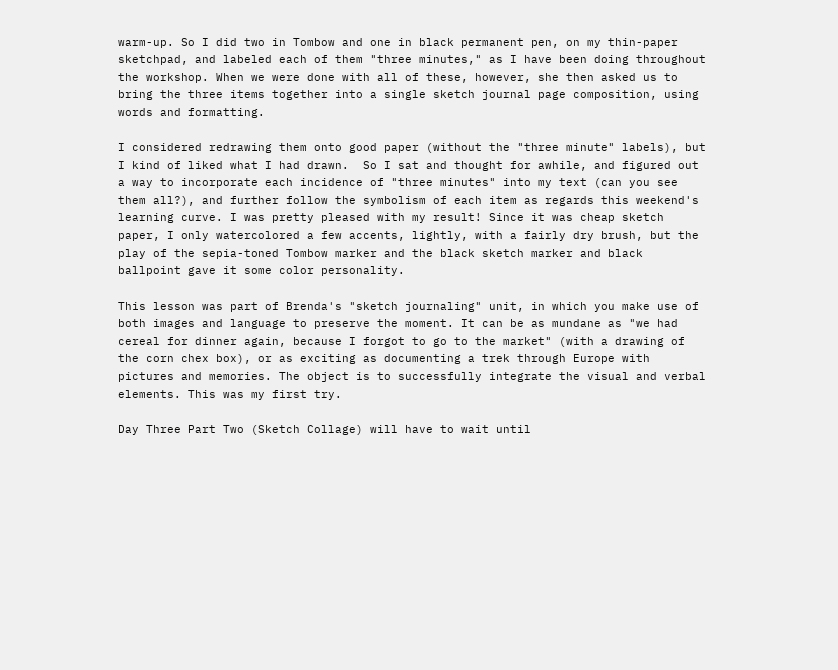warm-up. So I did two in Tombow and one in black permanent pen, on my thin-paper sketchpad, and labeled each of them "three minutes," as I have been doing throughout the workshop. When we were done with all of these, however, she then asked us to bring the three items together into a single sketch journal page composition, using words and formatting.

I considered redrawing them onto good paper (without the "three minute" labels), but I kind of liked what I had drawn.  So I sat and thought for awhile, and figured out a way to incorporate each incidence of "three minutes" into my text (can you see them all?), and further follow the symbolism of each item as regards this weekend's learning curve. I was pretty pleased with my result! Since it was cheap sketch paper, I only watercolored a few accents, lightly, with a fairly dry brush, but the play of the sepia-toned Tombow marker and the black sketch marker and black ballpoint gave it some color personality.

This lesson was part of Brenda's "sketch journaling" unit, in which you make use of both images and language to preserve the moment. It can be as mundane as "we had cereal for dinner again, because I forgot to go to the market" (with a drawing of the corn chex box), or as exciting as documenting a trek through Europe with pictures and memories. The object is to successfully integrate the visual and verbal elements. This was my first try.

Day Three Part Two (Sketch Collage) will have to wait until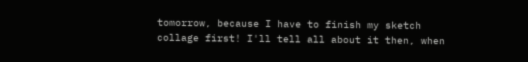tomorrow, because I have to finish my sketch collage first! I'll tell all about it then, when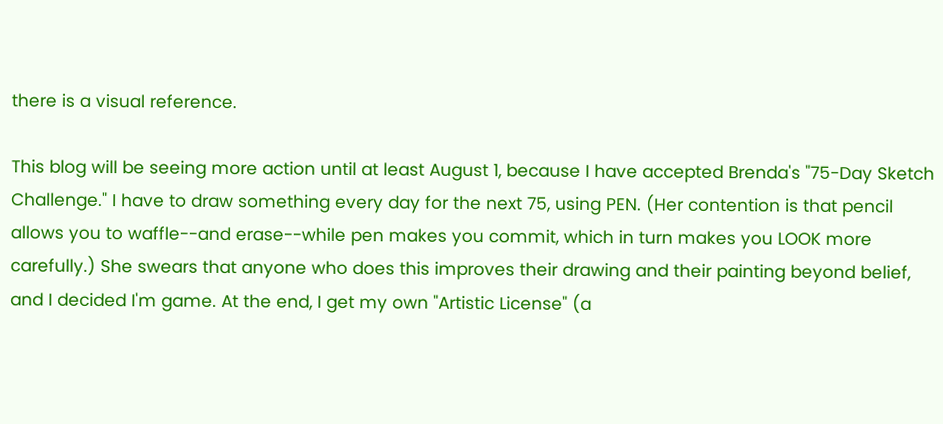there is a visual reference.

This blog will be seeing more action until at least August 1, because I have accepted Brenda's "75-Day Sketch Challenge." I have to draw something every day for the next 75, using PEN. (Her contention is that pencil allows you to waffle--and erase--while pen makes you commit, which in turn makes you LOOK more carefully.) She swears that anyone who does this improves their drawing and their painting beyond belief, and I decided I'm game. At the end, I get my own "Artistic License" (a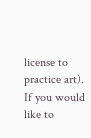license to practice art). If you would like to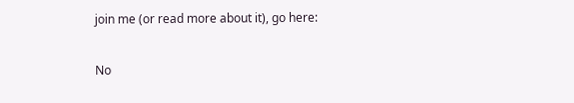join me (or read more about it), go here:

No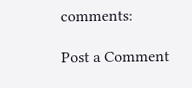comments:

Post a Comment